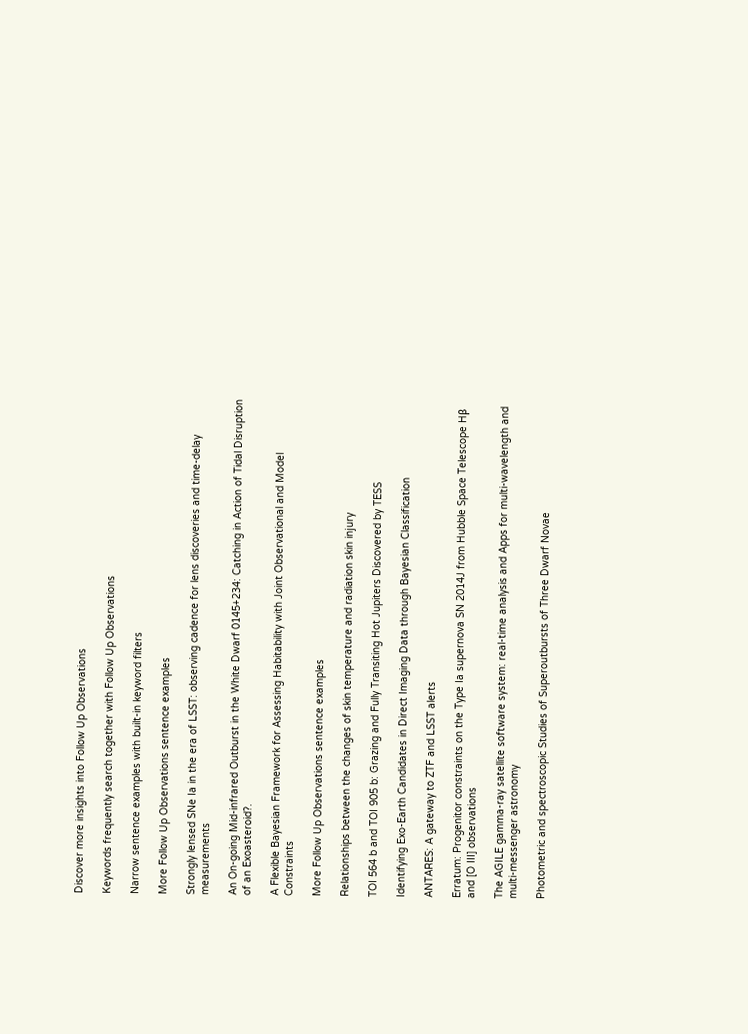Discover more insights into Follow Up Observations

Keywords frequently search together with Follow Up Observations

Narrow sentence examples with built-in keyword filters

More Follow Up Observations sentence examples

Strongly lensed SNe Ia in the era of LSST: observing cadence for lens discoveries and time-delay measurements

An On-going Mid-infrared Outburst in the White Dwarf 0145+234: Catching in Action of Tidal Disruption of an Exoasteroid?.

A Flexible Bayesian Framework for Assessing Habitability with Joint Observational and Model Constraints

More Follow Up Observations sentence examples

Relationships between the changes of skin temperature and radiation skin injury

TOI 564 b and TOI 905 b: Grazing and Fully Transiting Hot Jupiters Discovered by TESS

Identifying Exo-Earth Candidates in Direct Imaging Data through Bayesian Classification

ANTARES: A gateway to ZTF and LSST alerts

Erratum: Progenitor constraints on the Type Ia supernova SN 2014J from Hubble Space Telescope Hβ and [O III] observations

The AGILE gamma-ray satellite software system: real-time analysis and Apps for multi-wavelength and multi-messenger astronomy

Photometric and spectroscopic Studies of Superoutbursts of Three Dwarf Novae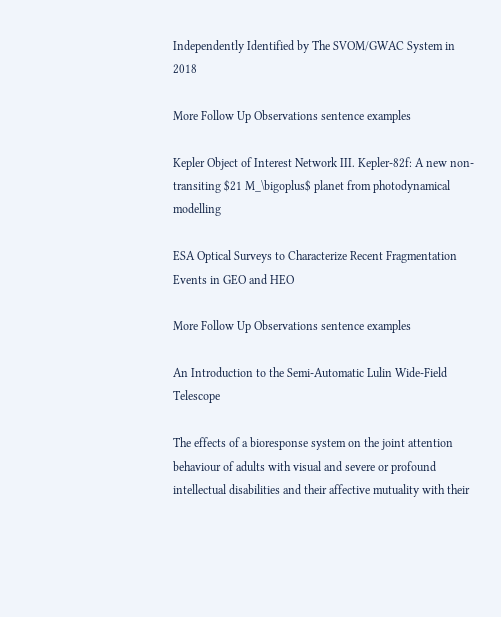Independently Identified by The SVOM/GWAC System in 2018

More Follow Up Observations sentence examples

Kepler Object of Interest Network III. Kepler-82f: A new non-transiting $21 M_\bigoplus$ planet from photodynamical modelling

ESA Optical Surveys to Characterize Recent Fragmentation Events in GEO and HEO

More Follow Up Observations sentence examples

An Introduction to the Semi-Automatic Lulin Wide-Field Telescope

The effects of a bioresponse system on the joint attention behaviour of adults with visual and severe or profound intellectual disabilities and their affective mutuality with their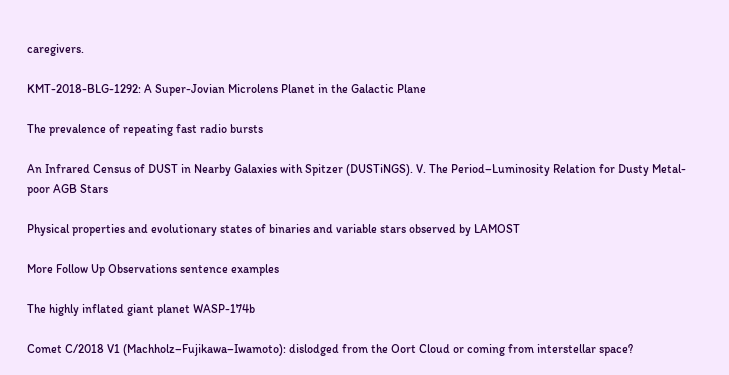caregivers.

KMT-2018-BLG-1292: A Super-Jovian Microlens Planet in the Galactic Plane

The prevalence of repeating fast radio bursts

An Infrared Census of DUST in Nearby Galaxies with Spitzer (DUSTiNGS). V. The Period–Luminosity Relation for Dusty Metal-poor AGB Stars

Physical properties and evolutionary states of binaries and variable stars observed by LAMOST

More Follow Up Observations sentence examples

The highly inflated giant planet WASP-174b

Comet C/2018 V1 (Machholz–Fujikawa–Iwamoto): dislodged from the Oort Cloud or coming from interstellar space?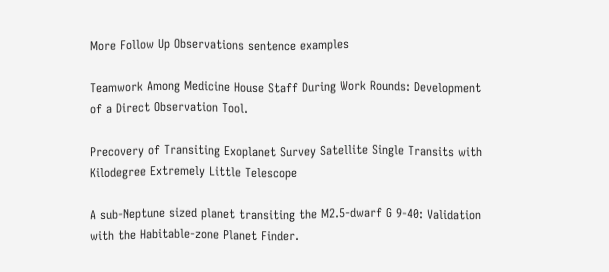More Follow Up Observations sentence examples

Teamwork Among Medicine House Staff During Work Rounds: Development of a Direct Observation Tool.

Precovery of Transiting Exoplanet Survey Satellite Single Transits with Kilodegree Extremely Little Telescope

A sub-Neptune sized planet transiting the M2.5-dwarf G 9-40: Validation with the Habitable-zone Planet Finder.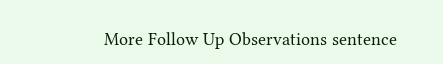More Follow Up Observations sentence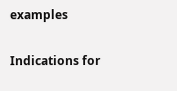examples

Indications for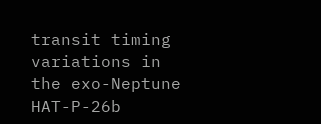transit timing variations in the exo-Neptune HAT-P-26b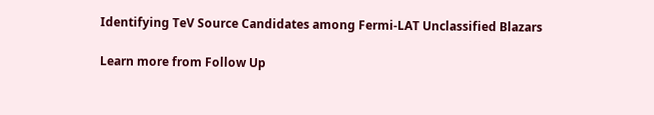Identifying TeV Source Candidates among Fermi-LAT Unclassified Blazars

Learn more from Follow Up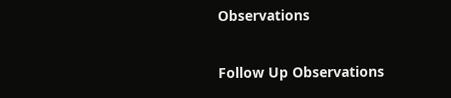Observations

Follow Up Observations